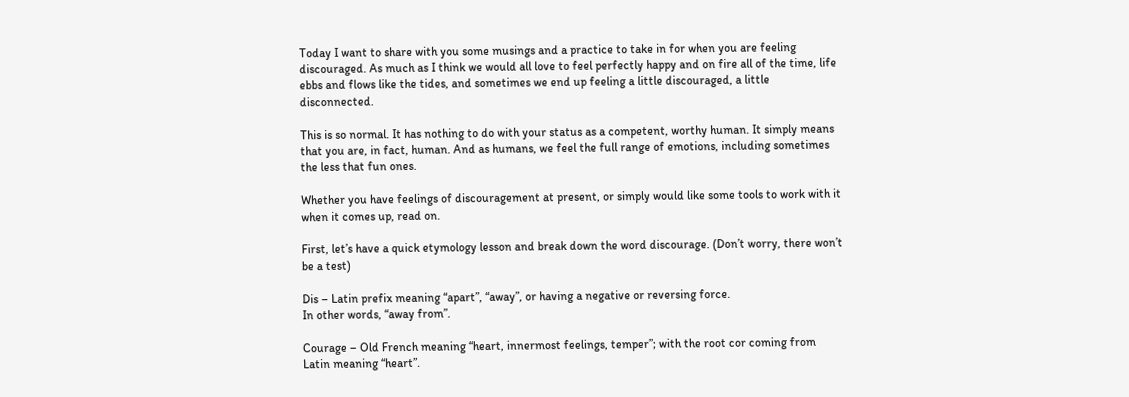Today I want to share with you some musings and a practice to take in for when you are feeling discouraged. As much as I think we would all love to feel perfectly happy and on fire all of the time, life ebbs and flows like the tides, and sometimes we end up feeling a little discouraged, a little disconnected.

This is so normal. It has nothing to do with your status as a competent, worthy human. It simply means that you are, in fact, human. And as humans, we feel the full range of emotions, including sometimes the less that fun ones.

Whether you have feelings of discouragement at present, or simply would like some tools to work with it when it comes up, read on.

First, let’s have a quick etymology lesson and break down the word discourage. (Don’t worry, there won’t be a test)

Dis – Latin prefix meaning “apart”, “away”, or having a negative or reversing force.
In other words, “away from”.

Courage – Old French meaning “heart, innermost feelings, temper”; with the root cor coming from Latin meaning “heart”.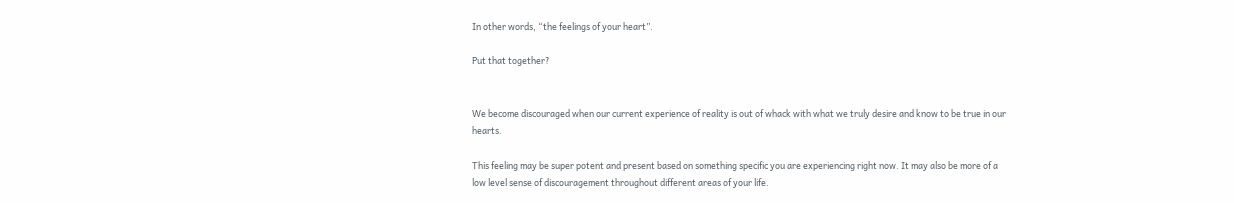In other words, “the feelings of your heart”.

Put that together?


We become discouraged when our current experience of reality is out of whack with what we truly desire and know to be true in our hearts.

This feeling may be super potent and present based on something specific you are experiencing right now. It may also be more of a low level sense of discouragement throughout different areas of your life.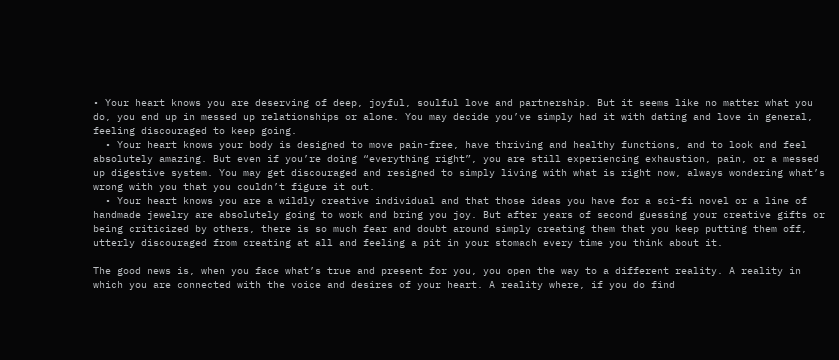• Your heart knows you are deserving of deep, joyful, soulful love and partnership. But it seems like no matter what you do, you end up in messed up relationships or alone. You may decide you’ve simply had it with dating and love in general, feeling discouraged to keep going.
  • Your heart knows your body is designed to move pain-free, have thriving and healthy functions, and to look and feel absolutely amazing. But even if you’re doing “everything right”, you are still experiencing exhaustion, pain, or a messed up digestive system. You may get discouraged and resigned to simply living with what is right now, always wondering what’s wrong with you that you couldn’t figure it out.
  • Your heart knows you are a wildly creative individual and that those ideas you have for a sci-fi novel or a line of handmade jewelry are absolutely going to work and bring you joy. But after years of second guessing your creative gifts or being criticized by others, there is so much fear and doubt around simply creating them that you keep putting them off, utterly discouraged from creating at all and feeling a pit in your stomach every time you think about it.

The good news is, when you face what’s true and present for you, you open the way to a different reality. A reality in which you are connected with the voice and desires of your heart. A reality where, if you do find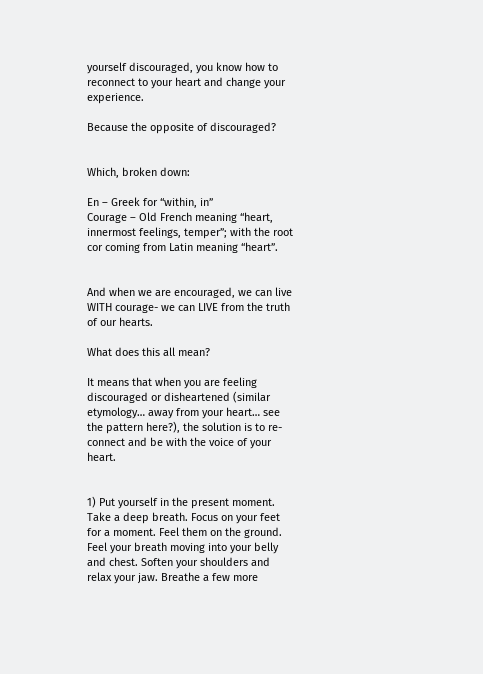yourself discouraged, you know how to reconnect to your heart and change your experience.

Because the opposite of discouraged?


Which, broken down:

En – Greek for “within, in”
Courage – Old French meaning “heart, innermost feelings, temper”; with the root cor coming from Latin meaning “heart”.


And when we are encouraged, we can live WITH courage- we can LIVE from the truth of our hearts.

What does this all mean?

It means that when you are feeling discouraged or disheartened (similar etymology… away from your heart… see the pattern here?), the solution is to re-connect and be with the voice of your heart.


1) Put yourself in the present moment.
Take a deep breath. Focus on your feet for a moment. Feel them on the ground. Feel your breath moving into your belly and chest. Soften your shoulders and relax your jaw. Breathe a few more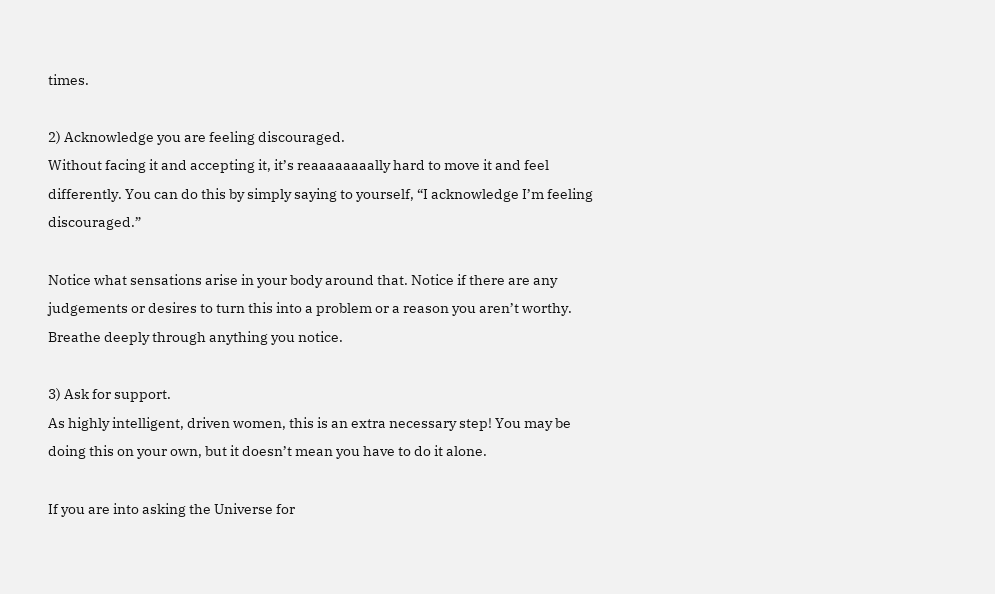times.

2) Acknowledge you are feeling discouraged.
Without facing it and accepting it, it’s reaaaaaaaally hard to move it and feel differently. You can do this by simply saying to yourself, “I acknowledge I’m feeling discouraged.”

Notice what sensations arise in your body around that. Notice if there are any judgements or desires to turn this into a problem or a reason you aren’t worthy. Breathe deeply through anything you notice.

3) Ask for support.
As highly intelligent, driven women, this is an extra necessary step! You may be doing this on your own, but it doesn’t mean you have to do it alone.

If you are into asking the Universe for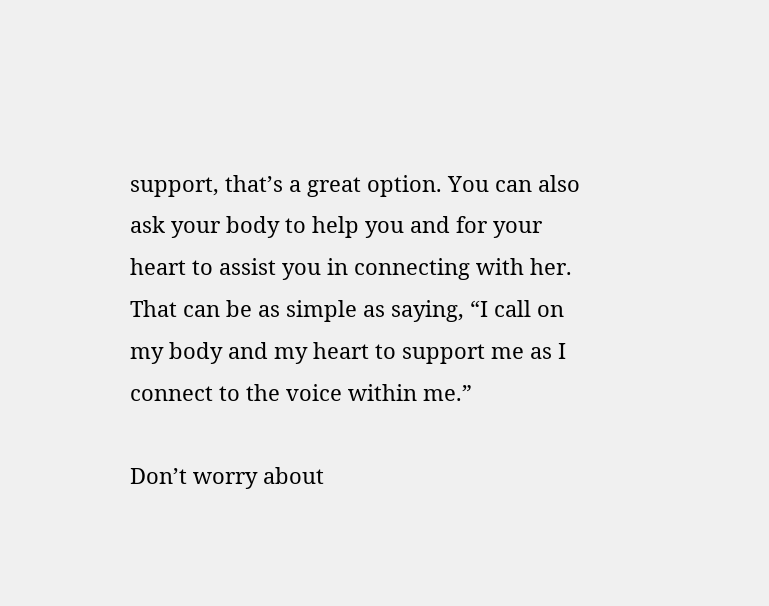support, that’s a great option. You can also ask your body to help you and for your heart to assist you in connecting with her. That can be as simple as saying, “I call on my body and my heart to support me as I connect to the voice within me.”

Don’t worry about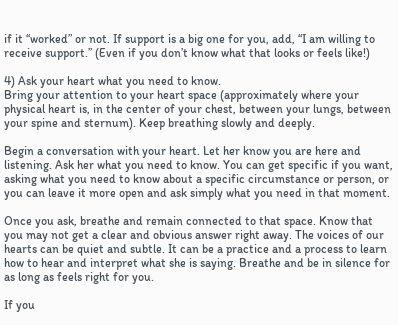if it “worked” or not. If support is a big one for you, add, “I am willing to receive support.” (Even if you don’t know what that looks or feels like!)

4) Ask your heart what you need to know.
Bring your attention to your heart space (approximately where your physical heart is, in the center of your chest, between your lungs, between your spine and sternum). Keep breathing slowly and deeply.

Begin a conversation with your heart. Let her know you are here and listening. Ask her what you need to know. You can get specific if you want, asking what you need to know about a specific circumstance or person, or you can leave it more open and ask simply what you need in that moment.

Once you ask, breathe and remain connected to that space. Know that you may not get a clear and obvious answer right away. The voices of our hearts can be quiet and subtle. It can be a practice and a process to learn how to hear and interpret what she is saying. Breathe and be in silence for as long as feels right for you.

If you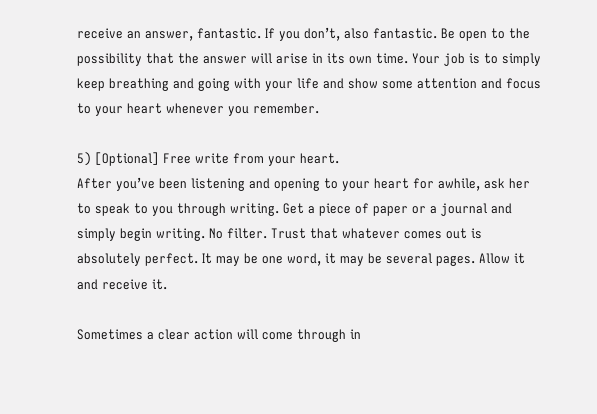receive an answer, fantastic. If you don’t, also fantastic. Be open to the possibility that the answer will arise in its own time. Your job is to simply keep breathing and going with your life and show some attention and focus to your heart whenever you remember.

5) [Optional] Free write from your heart.
After you’ve been listening and opening to your heart for awhile, ask her to speak to you through writing. Get a piece of paper or a journal and simply begin writing. No filter. Trust that whatever comes out is absolutely perfect. It may be one word, it may be several pages. Allow it and receive it.

Sometimes a clear action will come through in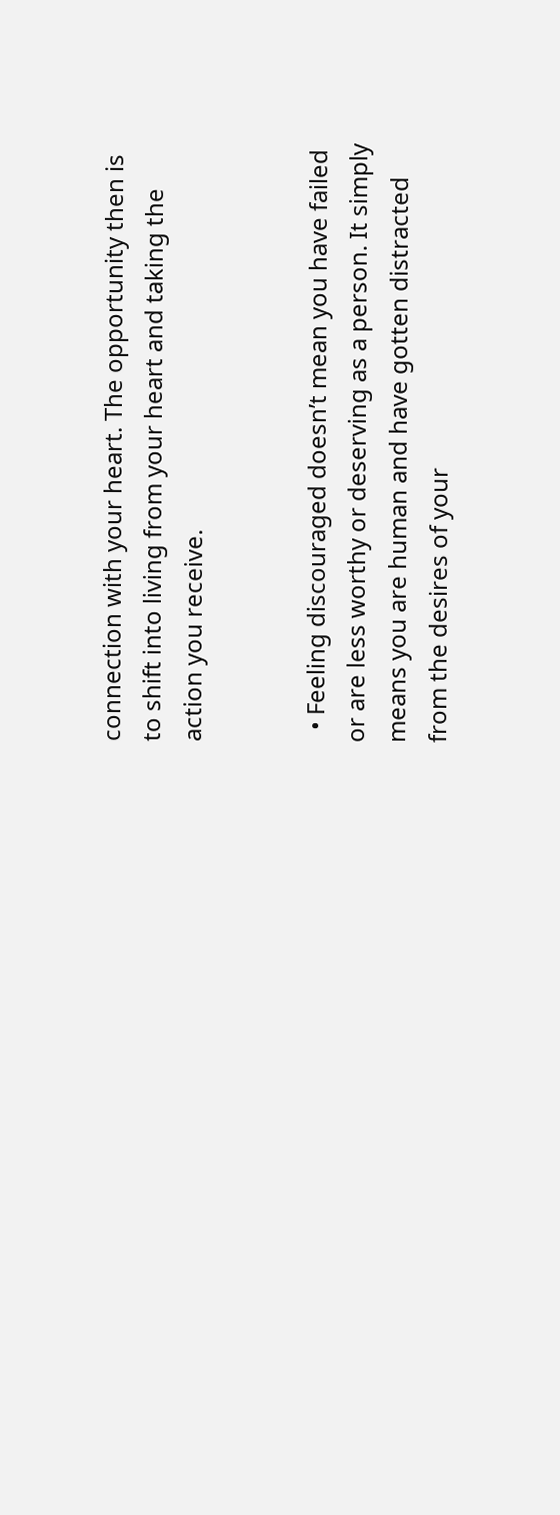connection with your heart. The opportunity then is to shift into living from your heart and taking the action you receive.


  • Feeling discouraged doesn’t mean you have failed or are less worthy or deserving as a person. It simply means you are human and have gotten distracted from the desires of your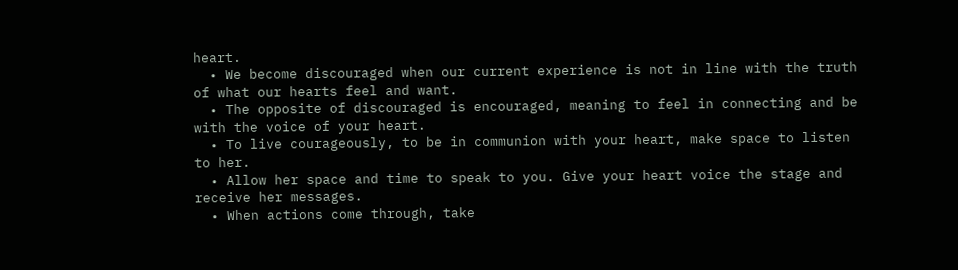heart.
  • We become discouraged when our current experience is not in line with the truth of what our hearts feel and want.
  • The opposite of discouraged is encouraged, meaning to feel in connecting and be with the voice of your heart.
  • To live courageously, to be in communion with your heart, make space to listen to her.
  • Allow her space and time to speak to you. Give your heart voice the stage and receive her messages.
  • When actions come through, take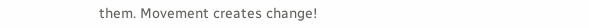them. Movement creates change!